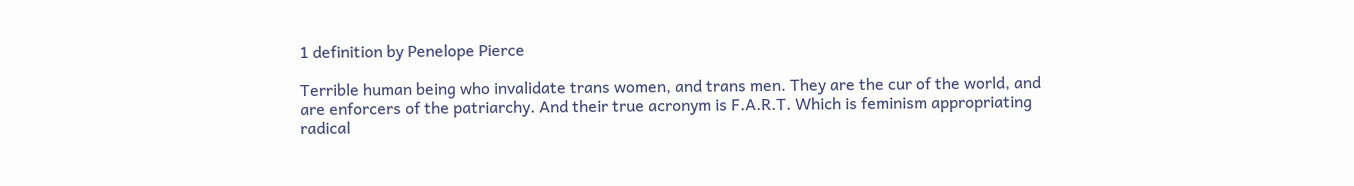1 definition by Penelope Pierce

Terrible human being who invalidate trans women, and trans men. They are the cur of the world, and are enforcers of the patriarchy. And their true acronym is F.A.R.T. Which is feminism appropriating radical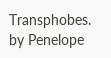Transphobes.
by Penelope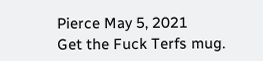Pierce May 5, 2021
Get the Fuck Terfs mug.